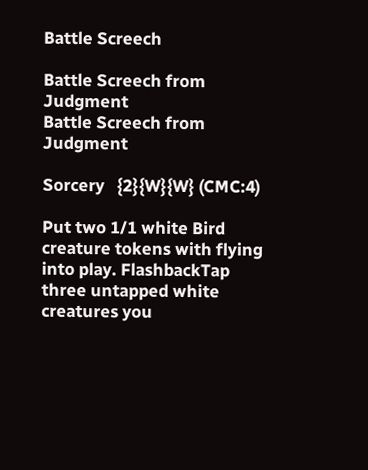Battle Screech

Battle Screech from Judgment
Battle Screech from Judgment

Sorcery   {2}{W}{W} (CMC:4)

Put two 1/1 white Bird creature tokens with flying into play. FlashbackTap three untapped white creatures you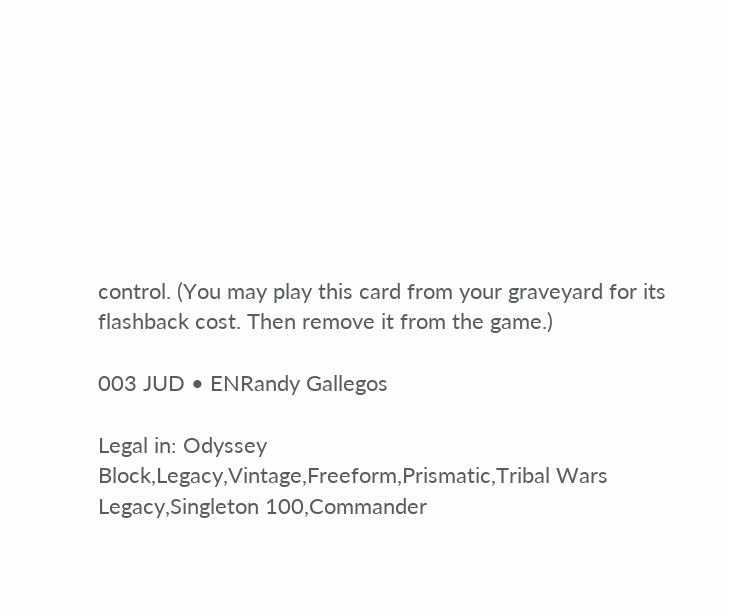control. (You may play this card from your graveyard for its flashback cost. Then remove it from the game.)

003 JUD • ENRandy Gallegos

Legal in: Odyssey Block,Legacy,Vintage,Freeform,Prismatic,Tribal Wars Legacy,Singleton 100,Commander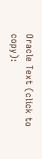Oracle Text (click to copy):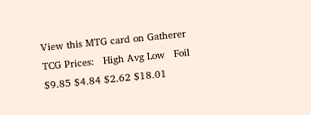View this MTG card on Gatherer
TCG Prices:   High Avg Low   Foil
$9.85 $4.84 $2.62 $18.01